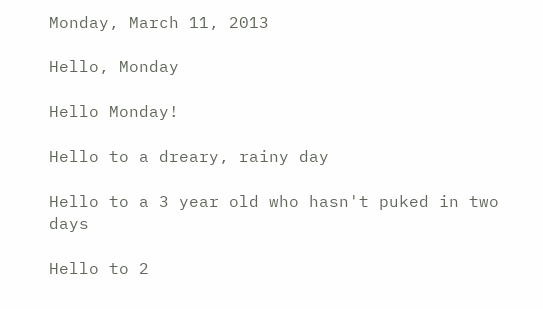Monday, March 11, 2013

Hello, Monday

Hello Monday!

Hello to a dreary, rainy day

Hello to a 3 year old who hasn't puked in two days

Hello to 2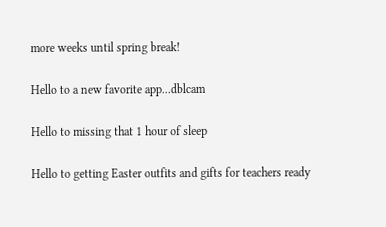more weeks until spring break!

Hello to a new favorite app...dblcam

Hello to missing that 1 hour of sleep

Hello to getting Easter outfits and gifts for teachers ready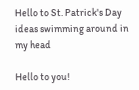Hello to St. Patrick's Day ideas swimming around in my head

Hello to you!